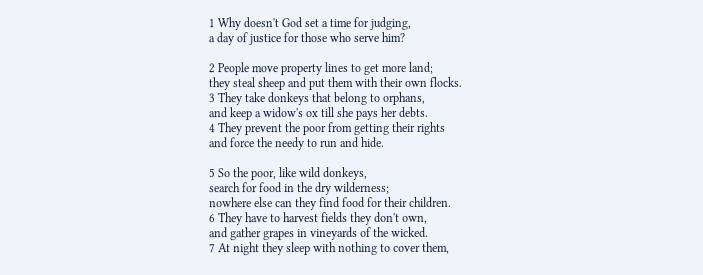1 Why doesn't God set a time for judging,
a day of justice for those who serve him?

2 People move property lines to get more land;
they steal sheep and put them with their own flocks.
3 They take donkeys that belong to orphans,
and keep a widow's ox till she pays her debts.
4 They prevent the poor from getting their rights
and force the needy to run and hide.

5 So the poor, like wild donkeys,
search for food in the dry wilderness;
nowhere else can they find food for their children.
6 They have to harvest fields they don't own,
and gather grapes in vineyards of the wicked.
7 At night they sleep with nothing to cover them,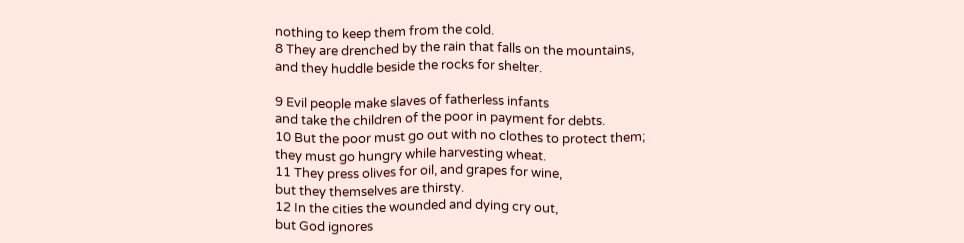nothing to keep them from the cold.
8 They are drenched by the rain that falls on the mountains,
and they huddle beside the rocks for shelter.

9 Evil people make slaves of fatherless infants
and take the children of the poor in payment for debts.
10 But the poor must go out with no clothes to protect them;
they must go hungry while harvesting wheat.
11 They press olives for oil, and grapes for wine,
but they themselves are thirsty.
12 In the cities the wounded and dying cry out,
but God ignores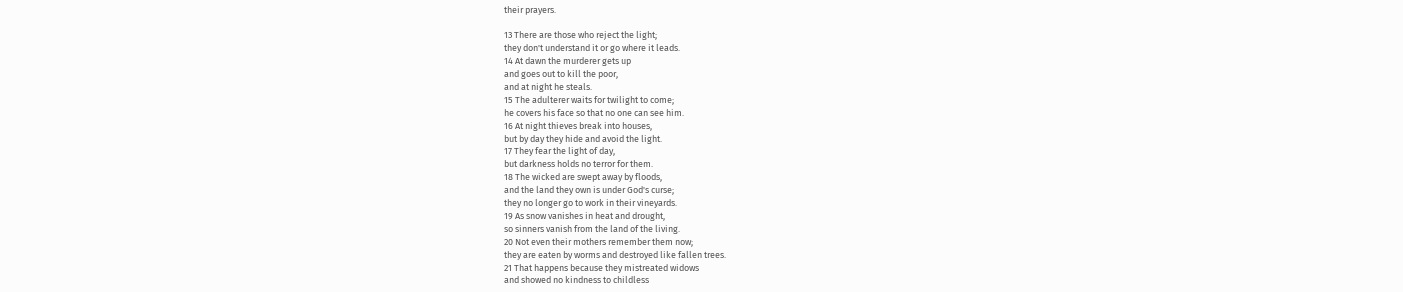their prayers.

13 There are those who reject the light;
they don't understand it or go where it leads.
14 At dawn the murderer gets up
and goes out to kill the poor,
and at night he steals.
15 The adulterer waits for twilight to come;
he covers his face so that no one can see him.
16 At night thieves break into houses,
but by day they hide and avoid the light.
17 They fear the light of day,
but darkness holds no terror for them.
18 The wicked are swept away by floods,
and the land they own is under God's curse;
they no longer go to work in their vineyards.
19 As snow vanishes in heat and drought,
so sinners vanish from the land of the living.
20 Not even their mothers remember them now;
they are eaten by worms and destroyed like fallen trees.
21 That happens because they mistreated widows
and showed no kindness to childless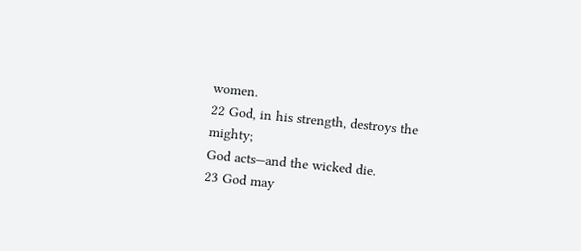women.
22 God, in his strength, destroys the mighty;
God acts—and the wicked die.
23 God may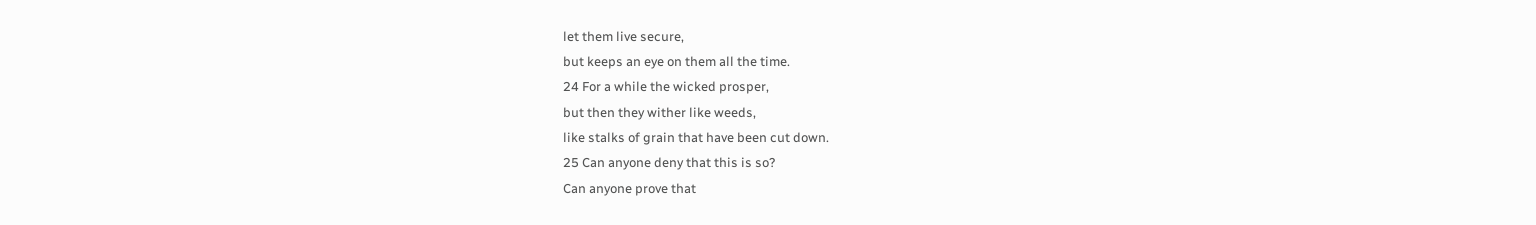let them live secure,
but keeps an eye on them all the time.
24 For a while the wicked prosper,
but then they wither like weeds,
like stalks of grain that have been cut down.
25 Can anyone deny that this is so?
Can anyone prove that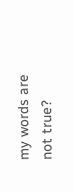my words are not true?